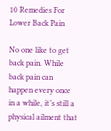10 Remedies For Lower Back Pain

No one like to get back pain. While back pain can happen every once in a while, it’s still a physical ailment that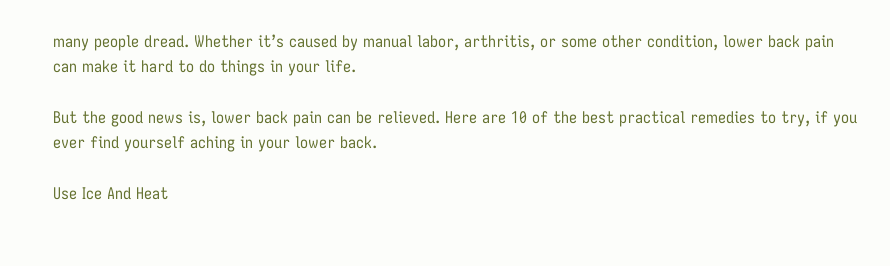many people dread. Whether it’s caused by manual labor, arthritis, or some other condition, lower back pain can make it hard to do things in your life.

But the good news is, lower back pain can be relieved. Here are 10 of the best practical remedies to try, if you ever find yourself aching in your lower back.

Use Ice And Heat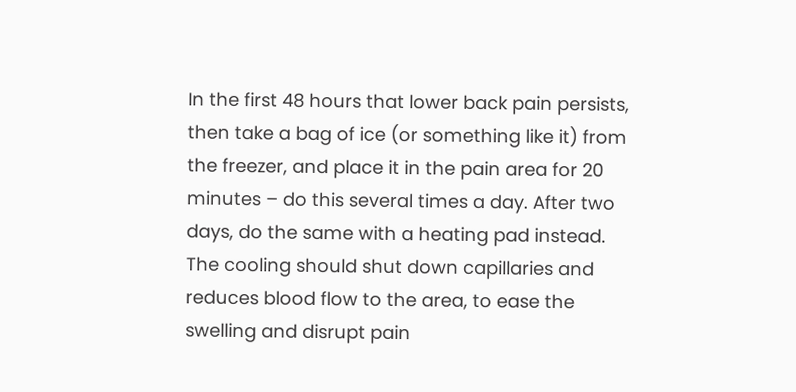In the first 48 hours that lower back pain persists, then take a bag of ice (or something like it) from the freezer, and place it in the pain area for 20 minutes – do this several times a day. After two days, do the same with a heating pad instead. The cooling should shut down capillaries and reduces blood flow to the area, to ease the swelling and disrupt pain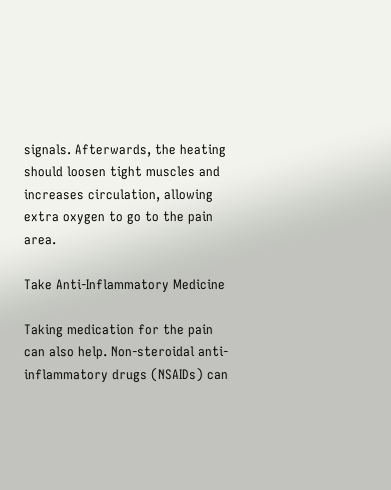signals. Afterwards, the heating should loosen tight muscles and increases circulation, allowing extra oxygen to go to the pain area.

Take Anti-Inflammatory Medicine

Taking medication for the pain can also help. Non-steroidal anti-inflammatory drugs (NSAIDs) can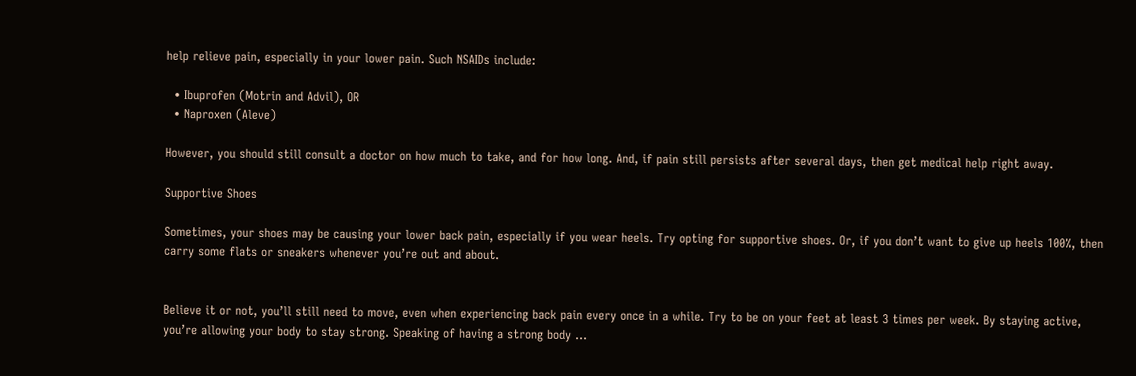help relieve pain, especially in your lower pain. Such NSAIDs include:

  • Ibuprofen (Motrin and Advil), OR
  • Naproxen (Aleve)

However, you should still consult a doctor on how much to take, and for how long. And, if pain still persists after several days, then get medical help right away.

Supportive Shoes

Sometimes, your shoes may be causing your lower back pain, especially if you wear heels. Try opting for supportive shoes. Or, if you don’t want to give up heels 100%, then carry some flats or sneakers whenever you’re out and about.


Believe it or not, you’ll still need to move, even when experiencing back pain every once in a while. Try to be on your feet at least 3 times per week. By staying active, you’re allowing your body to stay strong. Speaking of having a strong body …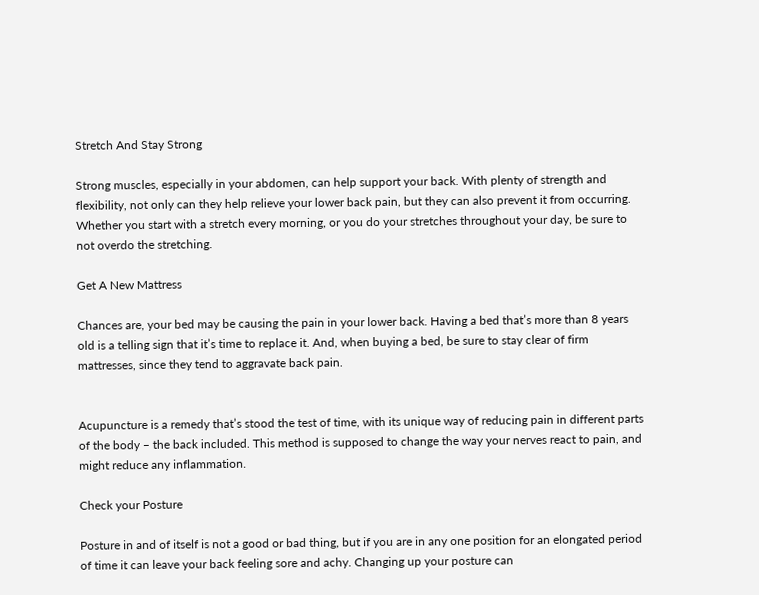Stretch And Stay Strong

Strong muscles, especially in your abdomen, can help support your back. With plenty of strength and flexibility, not only can they help relieve your lower back pain, but they can also prevent it from occurring. Whether you start with a stretch every morning, or you do your stretches throughout your day, be sure to not overdo the stretching.

Get A New Mattress

Chances are, your bed may be causing the pain in your lower back. Having a bed that’s more than 8 years old is a telling sign that it’s time to replace it. And, when buying a bed, be sure to stay clear of firm mattresses, since they tend to aggravate back pain.


Acupuncture is a remedy that’s stood the test of time, with its unique way of reducing pain in different parts of the body – the back included. This method is supposed to change the way your nerves react to pain, and might reduce any inflammation.

Check your Posture

Posture in and of itself is not a good or bad thing, but if you are in any one position for an elongated period of time it can leave your back feeling sore and achy. Changing up your posture can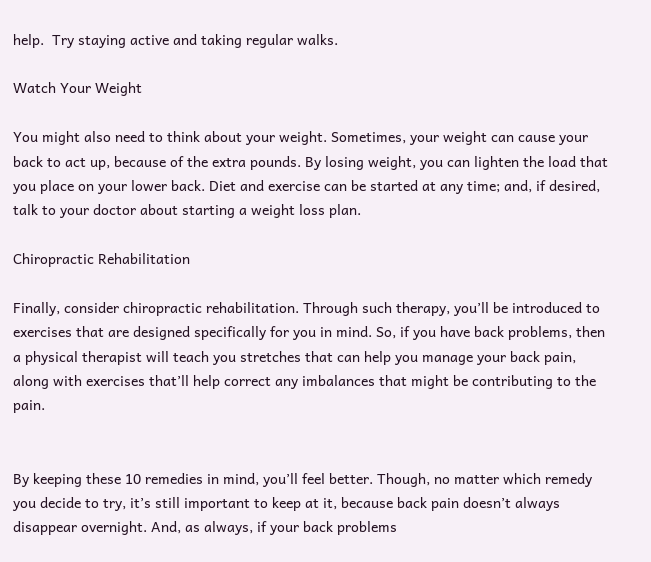help.  Try staying active and taking regular walks.

Watch Your Weight

You might also need to think about your weight. Sometimes, your weight can cause your back to act up, because of the extra pounds. By losing weight, you can lighten the load that you place on your lower back. Diet and exercise can be started at any time; and, if desired, talk to your doctor about starting a weight loss plan.

Chiropractic Rehabilitation

Finally, consider chiropractic rehabilitation. Through such therapy, you’ll be introduced to exercises that are designed specifically for you in mind. So, if you have back problems, then a physical therapist will teach you stretches that can help you manage your back pain, along with exercises that’ll help correct any imbalances that might be contributing to the pain.


By keeping these 10 remedies in mind, you’ll feel better. Though, no matter which remedy you decide to try, it’s still important to keep at it, because back pain doesn’t always disappear overnight. And, as always, if your back problems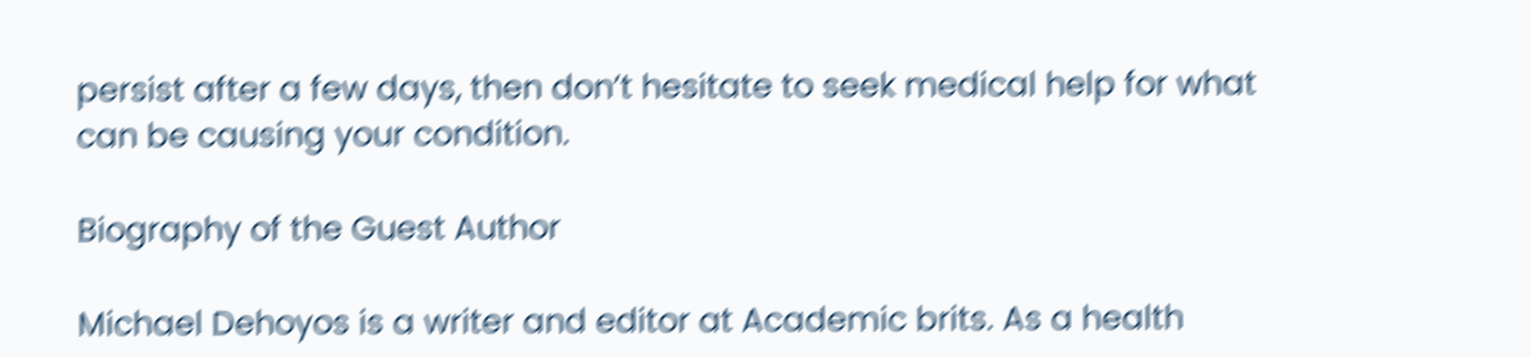persist after a few days, then don’t hesitate to seek medical help for what can be causing your condition.

Biography of the Guest Author

Michael Dehoyos is a writer and editor at Academic brits. As a health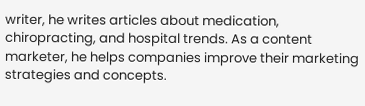writer, he writes articles about medication, chiropracting, and hospital trends. As a content marketer, he helps companies improve their marketing strategies and concepts.